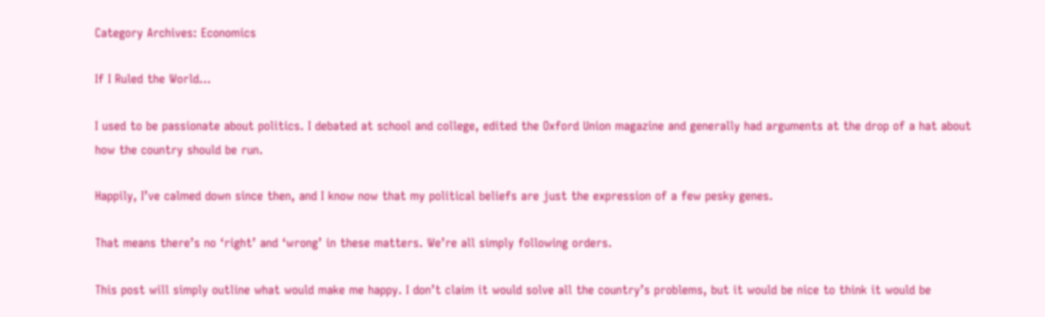Category Archives: Economics

If I Ruled the World…

I used to be passionate about politics. I debated at school and college, edited the Oxford Union magazine and generally had arguments at the drop of a hat about how the country should be run.

Happily, I’ve calmed down since then, and I know now that my political beliefs are just the expression of a few pesky genes.

That means there’s no ‘right’ and ‘wrong’ in these matters. We’re all simply following orders.

This post will simply outline what would make me happy. I don’t claim it would solve all the country’s problems, but it would be nice to think it would be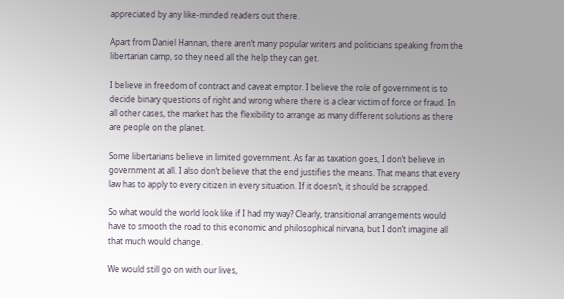appreciated by any like-minded readers out there.

Apart from Daniel Hannan, there aren’t many popular writers and politicians speaking from the libertarian camp, so they need all the help they can get.

I believe in freedom of contract and caveat emptor. I believe the role of government is to decide binary questions of right and wrong where there is a clear victim of force or fraud. In all other cases, the market has the flexibility to arrange as many different solutions as there are people on the planet.

Some libertarians believe in limited government. As far as taxation goes, I don’t believe in government at all. I also don’t believe that the end justifies the means. That means that every law has to apply to every citizen in every situation. If it doesn’t, it should be scrapped.

So what would the world look like if I had my way? Clearly, transitional arrangements would have to smooth the road to this economic and philosophical nirvana, but I don’t imagine all that much would change.

We would still go on with our lives,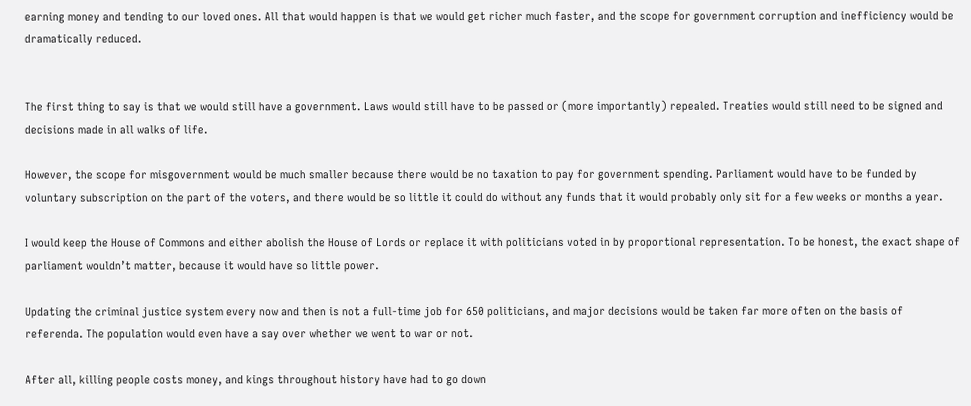earning money and tending to our loved ones. All that would happen is that we would get richer much faster, and the scope for government corruption and inefficiency would be dramatically reduced.


The first thing to say is that we would still have a government. Laws would still have to be passed or (more importantly) repealed. Treaties would still need to be signed and decisions made in all walks of life.

However, the scope for misgovernment would be much smaller because there would be no taxation to pay for government spending. Parliament would have to be funded by voluntary subscription on the part of the voters, and there would be so little it could do without any funds that it would probably only sit for a few weeks or months a year.

I would keep the House of Commons and either abolish the House of Lords or replace it with politicians voted in by proportional representation. To be honest, the exact shape of parliament wouldn’t matter, because it would have so little power.

Updating the criminal justice system every now and then is not a full-time job for 650 politicians, and major decisions would be taken far more often on the basis of referenda. The population would even have a say over whether we went to war or not.

After all, killing people costs money, and kings throughout history have had to go down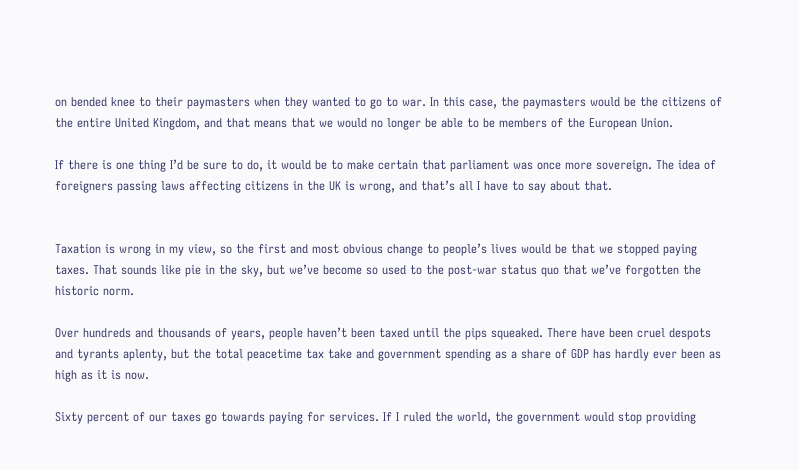on bended knee to their paymasters when they wanted to go to war. In this case, the paymasters would be the citizens of the entire United Kingdom, and that means that we would no longer be able to be members of the European Union.

If there is one thing I’d be sure to do, it would be to make certain that parliament was once more sovereign. The idea of foreigners passing laws affecting citizens in the UK is wrong, and that’s all I have to say about that.


Taxation is wrong in my view, so the first and most obvious change to people’s lives would be that we stopped paying taxes. That sounds like pie in the sky, but we’ve become so used to the post-war status quo that we’ve forgotten the historic norm.

Over hundreds and thousands of years, people haven’t been taxed until the pips squeaked. There have been cruel despots and tyrants aplenty, but the total peacetime tax take and government spending as a share of GDP has hardly ever been as high as it is now.

Sixty percent of our taxes go towards paying for services. If I ruled the world, the government would stop providing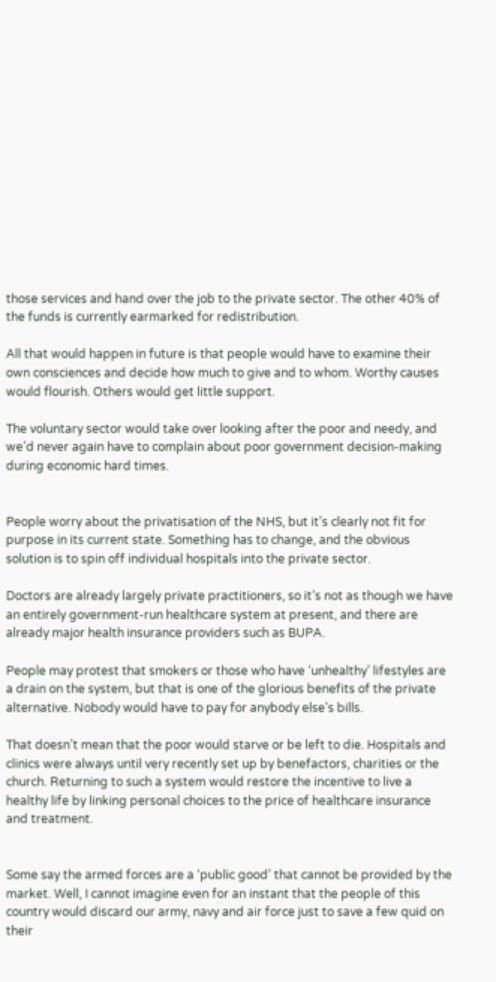those services and hand over the job to the private sector. The other 40% of the funds is currently earmarked for redistribution.

All that would happen in future is that people would have to examine their own consciences and decide how much to give and to whom. Worthy causes would flourish. Others would get little support.

The voluntary sector would take over looking after the poor and needy, and we’d never again have to complain about poor government decision-making during economic hard times.


People worry about the privatisation of the NHS, but it’s clearly not fit for purpose in its current state. Something has to change, and the obvious solution is to spin off individual hospitals into the private sector.

Doctors are already largely private practitioners, so it’s not as though we have an entirely government-run healthcare system at present, and there are already major health insurance providers such as BUPA.

People may protest that smokers or those who have ‘unhealthy’ lifestyles are a drain on the system, but that is one of the glorious benefits of the private alternative. Nobody would have to pay for anybody else’s bills.

That doesn’t mean that the poor would starve or be left to die. Hospitals and clinics were always until very recently set up by benefactors, charities or the church. Returning to such a system would restore the incentive to live a healthy life by linking personal choices to the price of healthcare insurance and treatment.


Some say the armed forces are a ‘public good’ that cannot be provided by the market. Well, I cannot imagine even for an instant that the people of this country would discard our army, navy and air force just to save a few quid on their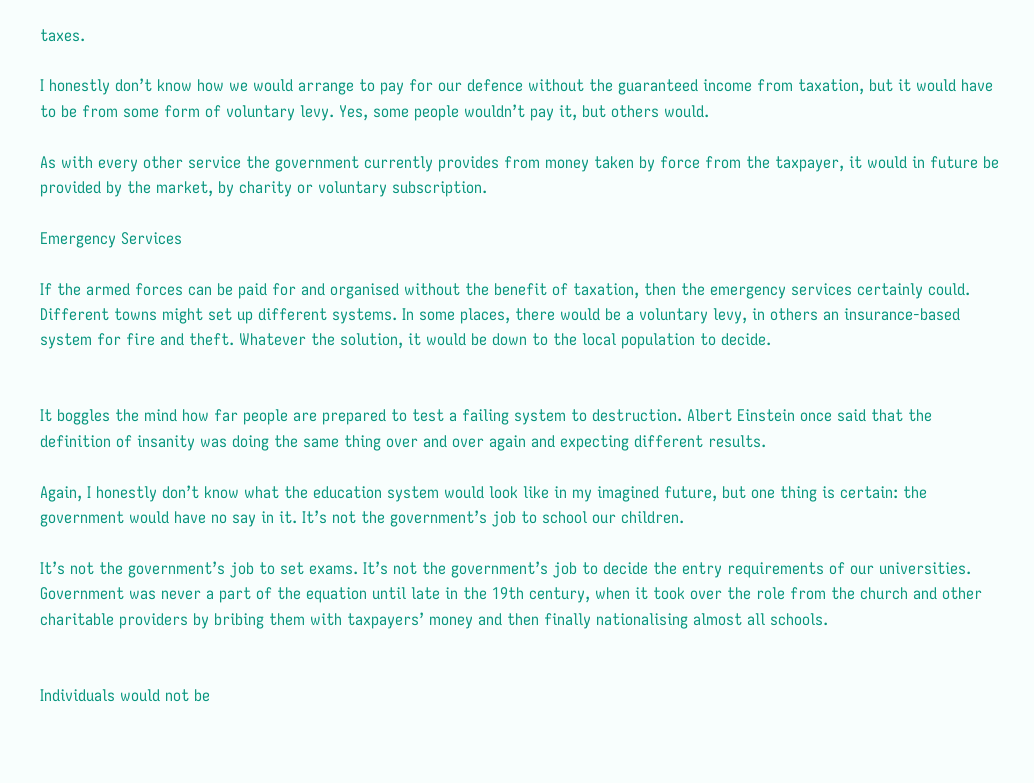taxes.

I honestly don’t know how we would arrange to pay for our defence without the guaranteed income from taxation, but it would have to be from some form of voluntary levy. Yes, some people wouldn’t pay it, but others would.

As with every other service the government currently provides from money taken by force from the taxpayer, it would in future be provided by the market, by charity or voluntary subscription.

Emergency Services

If the armed forces can be paid for and organised without the benefit of taxation, then the emergency services certainly could. Different towns might set up different systems. In some places, there would be a voluntary levy, in others an insurance-based system for fire and theft. Whatever the solution, it would be down to the local population to decide.


It boggles the mind how far people are prepared to test a failing system to destruction. Albert Einstein once said that the definition of insanity was doing the same thing over and over again and expecting different results.

Again, I honestly don’t know what the education system would look like in my imagined future, but one thing is certain: the government would have no say in it. It’s not the government’s job to school our children.

It’s not the government’s job to set exams. It’s not the government’s job to decide the entry requirements of our universities. Government was never a part of the equation until late in the 19th century, when it took over the role from the church and other charitable providers by bribing them with taxpayers’ money and then finally nationalising almost all schools.


Individuals would not be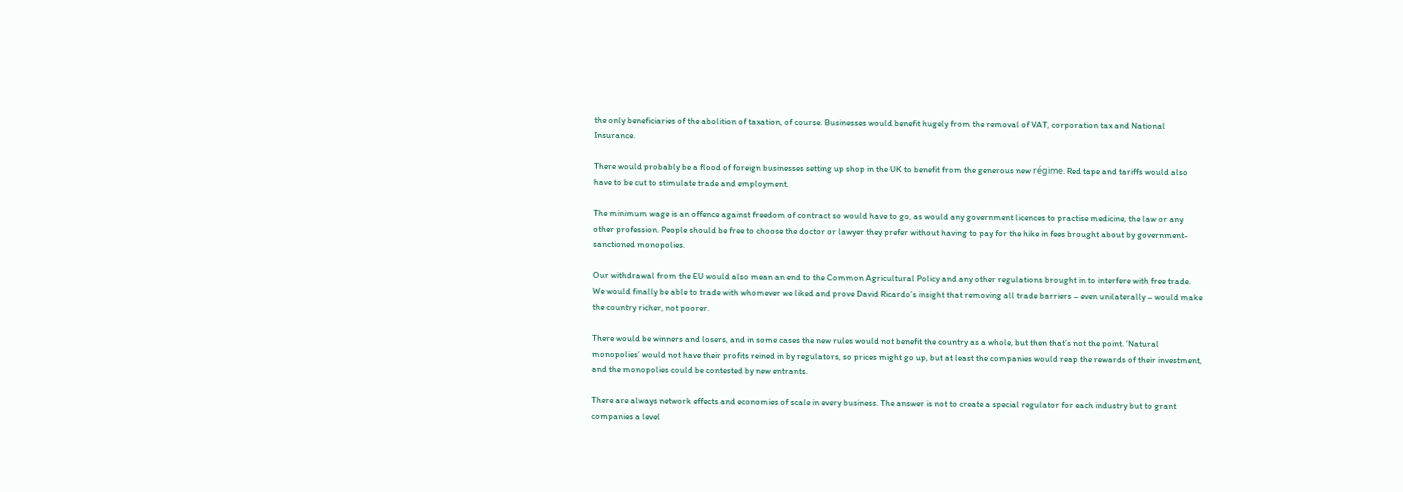the only beneficiaries of the abolition of taxation, of course. Businesses would benefit hugely from the removal of VAT, corporation tax and National Insurance.

There would probably be a flood of foreign businesses setting up shop in the UK to benefit from the generous new régime. Red tape and tariffs would also have to be cut to stimulate trade and employment.

The minimum wage is an offence against freedom of contract so would have to go, as would any government licences to practise medicine, the law or any other profession. People should be free to choose the doctor or lawyer they prefer without having to pay for the hike in fees brought about by government-sanctioned monopolies.

Our withdrawal from the EU would also mean an end to the Common Agricultural Policy and any other regulations brought in to interfere with free trade. We would finally be able to trade with whomever we liked and prove David Ricardo’s insight that removing all trade barriers – even unilaterally – would make the country richer, not poorer.

There would be winners and losers, and in some cases the new rules would not benefit the country as a whole, but then that’s not the point. ‘Natural monopolies’ would not have their profits reined in by regulators, so prices might go up, but at least the companies would reap the rewards of their investment, and the monopolies could be contested by new entrants.

There are always network effects and economies of scale in every business. The answer is not to create a special regulator for each industry but to grant companies a level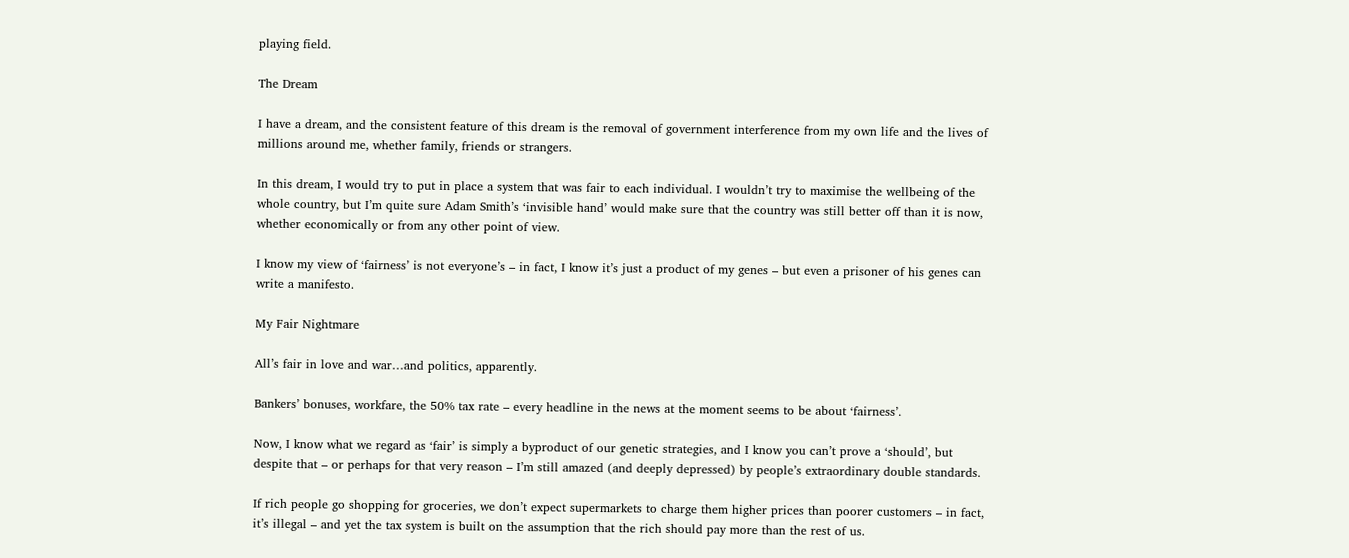playing field.

The Dream

I have a dream, and the consistent feature of this dream is the removal of government interference from my own life and the lives of millions around me, whether family, friends or strangers.

In this dream, I would try to put in place a system that was fair to each individual. I wouldn’t try to maximise the wellbeing of the whole country, but I’m quite sure Adam Smith’s ‘invisible hand’ would make sure that the country was still better off than it is now, whether economically or from any other point of view.

I know my view of ‘fairness’ is not everyone’s – in fact, I know it’s just a product of my genes – but even a prisoner of his genes can write a manifesto.

My Fair Nightmare

All’s fair in love and war…and politics, apparently.

Bankers’ bonuses, workfare, the 50% tax rate – every headline in the news at the moment seems to be about ‘fairness’.

Now, I know what we regard as ‘fair’ is simply a byproduct of our genetic strategies, and I know you can’t prove a ‘should’, but despite that – or perhaps for that very reason – I’m still amazed (and deeply depressed) by people’s extraordinary double standards.

If rich people go shopping for groceries, we don’t expect supermarkets to charge them higher prices than poorer customers – in fact, it’s illegal – and yet the tax system is built on the assumption that the rich should pay more than the rest of us.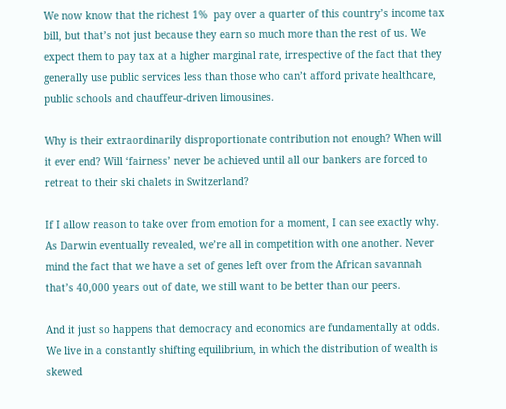We now know that the richest 1%  pay over a quarter of this country’s income tax bill, but that’s not just because they earn so much more than the rest of us. We expect them to pay tax at a higher marginal rate, irrespective of the fact that they generally use public services less than those who can’t afford private healthcare, public schools and chauffeur-driven limousines.

Why is their extraordinarily disproportionate contribution not enough? When will it ever end? Will ‘fairness’ never be achieved until all our bankers are forced to retreat to their ski chalets in Switzerland?

If I allow reason to take over from emotion for a moment, I can see exactly why. As Darwin eventually revealed, we’re all in competition with one another. Never mind the fact that we have a set of genes left over from the African savannah that’s 40,000 years out of date, we still want to be better than our peers.

And it just so happens that democracy and economics are fundamentally at odds. We live in a constantly shifting equilibrium, in which the distribution of wealth is skewed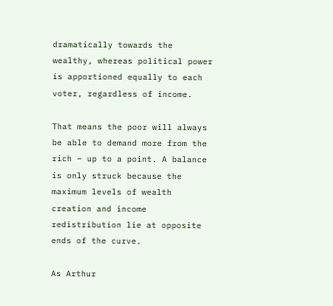dramatically towards the wealthy, whereas political power is apportioned equally to each voter, regardless of income.

That means the poor will always be able to demand more from the rich – up to a point. A balance is only struck because the maximum levels of wealth creation and income redistribution lie at opposite ends of the curve.

As Arthur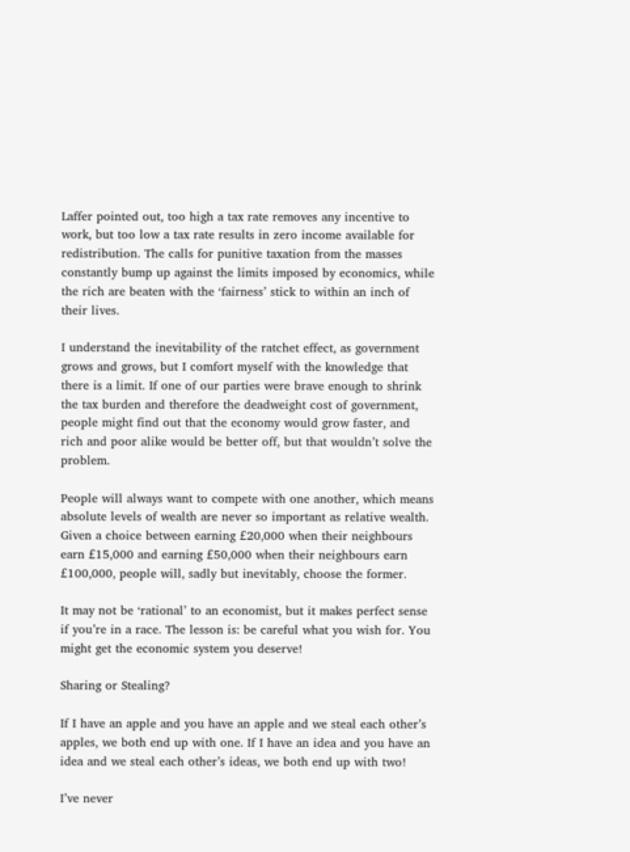Laffer pointed out, too high a tax rate removes any incentive to work, but too low a tax rate results in zero income available for redistribution. The calls for punitive taxation from the masses constantly bump up against the limits imposed by economics, while the rich are beaten with the ‘fairness’ stick to within an inch of their lives.

I understand the inevitability of the ratchet effect, as government grows and grows, but I comfort myself with the knowledge that there is a limit. If one of our parties were brave enough to shrink the tax burden and therefore the deadweight cost of government, people might find out that the economy would grow faster, and rich and poor alike would be better off, but that wouldn’t solve the problem.

People will always want to compete with one another, which means absolute levels of wealth are never so important as relative wealth. Given a choice between earning £20,000 when their neighbours earn £15,000 and earning £50,000 when their neighbours earn £100,000, people will, sadly but inevitably, choose the former.

It may not be ‘rational’ to an economist, but it makes perfect sense if you’re in a race. The lesson is: be careful what you wish for. You might get the economic system you deserve!

Sharing or Stealing?

If I have an apple and you have an apple and we steal each other’s apples, we both end up with one. If I have an idea and you have an idea and we steal each other’s ideas, we both end up with two!

I’ve never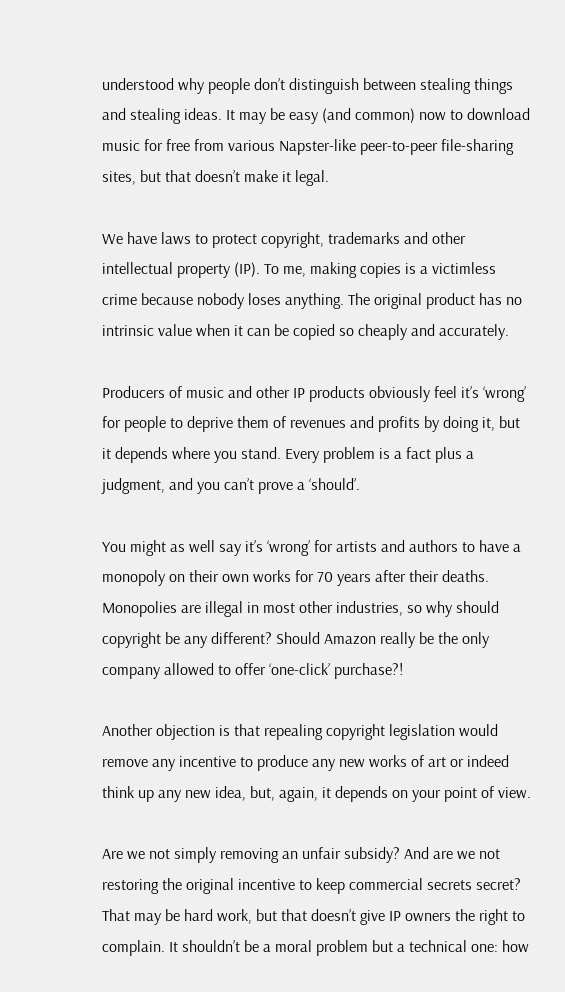understood why people don’t distinguish between stealing things and stealing ideas. It may be easy (and common) now to download music for free from various Napster-like peer-to-peer file-sharing sites, but that doesn’t make it legal.

We have laws to protect copyright, trademarks and other intellectual property (IP). To me, making copies is a victimless crime because nobody loses anything. The original product has no intrinsic value when it can be copied so cheaply and accurately.

Producers of music and other IP products obviously feel it’s ‘wrong’ for people to deprive them of revenues and profits by doing it, but it depends where you stand. Every problem is a fact plus a judgment, and you can’t prove a ‘should’.

You might as well say it’s ‘wrong’ for artists and authors to have a monopoly on their own works for 70 years after their deaths. Monopolies are illegal in most other industries, so why should copyright be any different? Should Amazon really be the only company allowed to offer ‘one-click’ purchase?!

Another objection is that repealing copyright legislation would remove any incentive to produce any new works of art or indeed think up any new idea, but, again, it depends on your point of view.

Are we not simply removing an unfair subsidy? And are we not restoring the original incentive to keep commercial secrets secret? That may be hard work, but that doesn’t give IP owners the right to complain. It shouldn’t be a moral problem but a technical one: how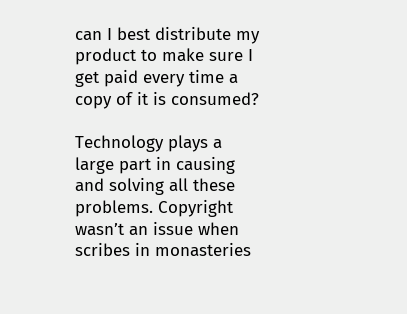can I best distribute my product to make sure I get paid every time a copy of it is consumed?

Technology plays a large part in causing and solving all these problems. Copyright wasn’t an issue when scribes in monasteries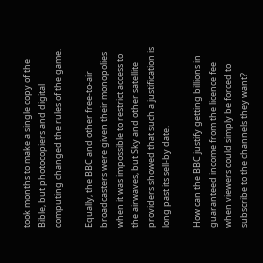took months to make a single copy of the Bible, but photocopiers and digital computing changed the rules of the game.

Equally, the BBC and other free-to-air broadcasters were given their monopolies when it was impossible to restrict access to the airwaves, but Sky and other satellite providers showed that such a justification is long past its sell-by date.

How can the BBC justify getting billions in guaranteed income from the licence fee when viewers could simply be forced to subscribe to the channels they want?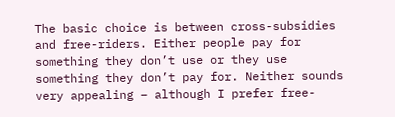The basic choice is between cross-subsidies and free-riders. Either people pay for something they don’t use or they use something they don’t pay for. Neither sounds very appealing – although I prefer free-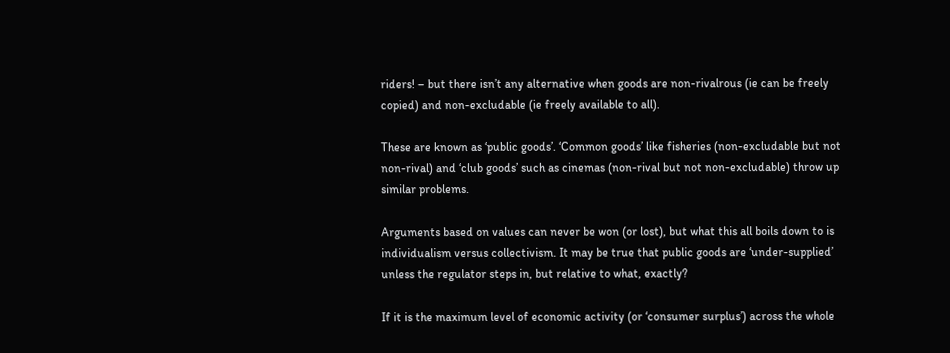riders! – but there isn’t any alternative when goods are non-rivalrous (ie can be freely copied) and non-excludable (ie freely available to all).

These are known as ‘public goods’. ‘Common goods’ like fisheries (non-excludable but not non-rival) and ‘club goods’ such as cinemas (non-rival but not non-excludable) throw up similar problems.

Arguments based on values can never be won (or lost), but what this all boils down to is individualism versus collectivism. It may be true that public goods are ‘under-supplied’ unless the regulator steps in, but relative to what, exactly?

If it is the maximum level of economic activity (or ‘consumer surplus’) across the whole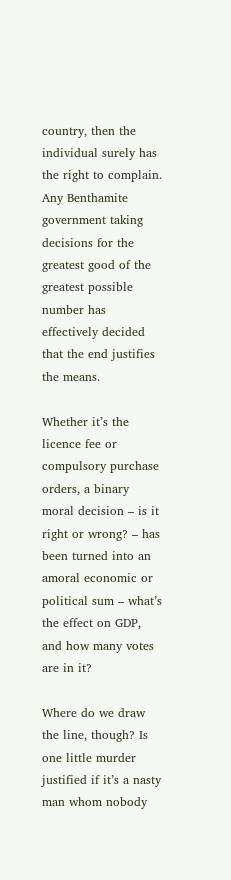country, then the individual surely has the right to complain. Any Benthamite government taking decisions for the greatest good of the greatest possible number has effectively decided that the end justifies the means.

Whether it’s the licence fee or compulsory purchase orders, a binary moral decision – is it right or wrong? – has been turned into an amoral economic or political sum – what’s the effect on GDP, and how many votes are in it?

Where do we draw the line, though? Is one little murder justified if it’s a nasty man whom nobody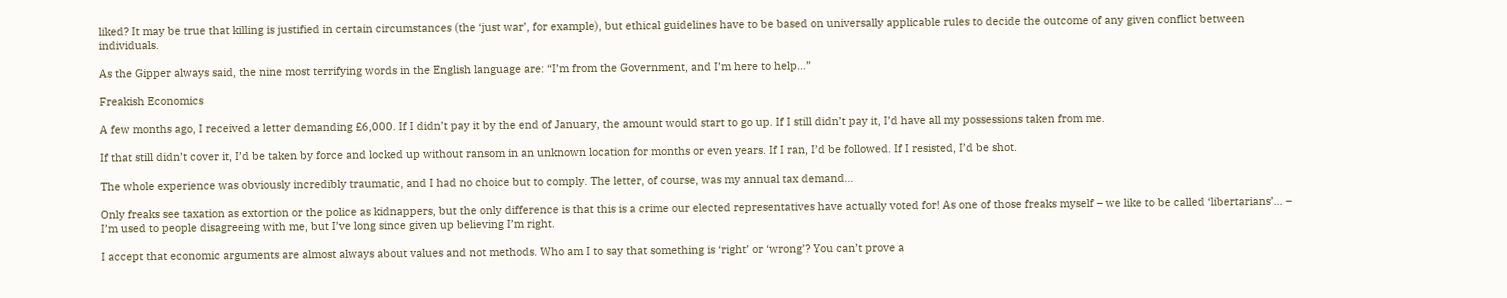liked? It may be true that killing is justified in certain circumstances (the ‘just war’, for example), but ethical guidelines have to be based on universally applicable rules to decide the outcome of any given conflict between individuals.

As the Gipper always said, the nine most terrifying words in the English language are: “I’m from the Government, and I’m here to help…”

Freakish Economics

A few months ago, I received a letter demanding £6,000. If I didn’t pay it by the end of January, the amount would start to go up. If I still didn’t pay it, I’d have all my possessions taken from me.

If that still didn’t cover it, I’d be taken by force and locked up without ransom in an unknown location for months or even years. If I ran, I’d be followed. If I resisted, I’d be shot.

The whole experience was obviously incredibly traumatic, and I had no choice but to comply. The letter, of course, was my annual tax demand…

Only freaks see taxation as extortion or the police as kidnappers, but the only difference is that this is a crime our elected representatives have actually voted for! As one of those freaks myself – we like to be called ‘libertarians’… – I’m used to people disagreeing with me, but I’ve long since given up believing I’m right.

I accept that economic arguments are almost always about values and not methods. Who am I to say that something is ‘right’ or ‘wrong’? You can’t prove a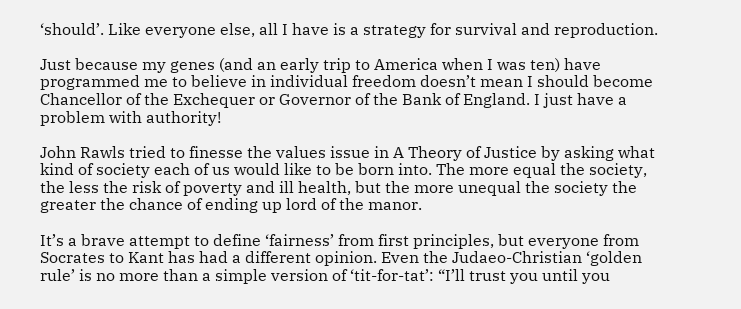‘should’. Like everyone else, all I have is a strategy for survival and reproduction.

Just because my genes (and an early trip to America when I was ten) have programmed me to believe in individual freedom doesn’t mean I should become Chancellor of the Exchequer or Governor of the Bank of England. I just have a problem with authority!

John Rawls tried to finesse the values issue in A Theory of Justice by asking what kind of society each of us would like to be born into. The more equal the society, the less the risk of poverty and ill health, but the more unequal the society the greater the chance of ending up lord of the manor.

It’s a brave attempt to define ‘fairness’ from first principles, but everyone from Socrates to Kant has had a different opinion. Even the Judaeo-Christian ‘golden rule’ is no more than a simple version of ‘tit-for-tat’: “I’ll trust you until you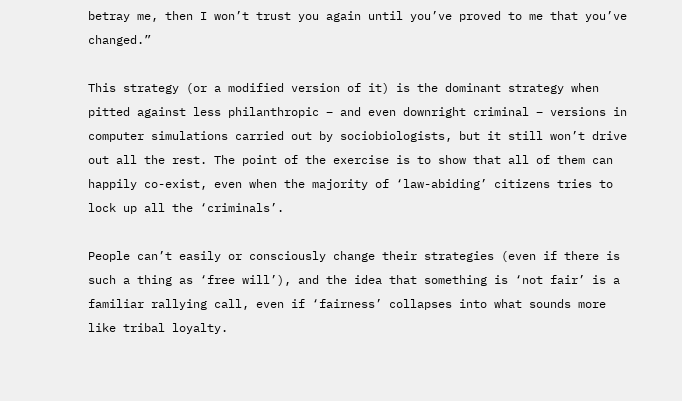betray me, then I won’t trust you again until you’ve proved to me that you’ve changed.”

This strategy (or a modified version of it) is the dominant strategy when pitted against less philanthropic – and even downright criminal – versions in computer simulations carried out by sociobiologists, but it still won’t drive out all the rest. The point of the exercise is to show that all of them can happily co-exist, even when the majority of ‘law-abiding’ citizens tries to lock up all the ‘criminals’.

People can’t easily or consciously change their strategies (even if there is such a thing as ‘free will’), and the idea that something is ‘not fair’ is a familiar rallying call, even if ‘fairness’ collapses into what sounds more like tribal loyalty.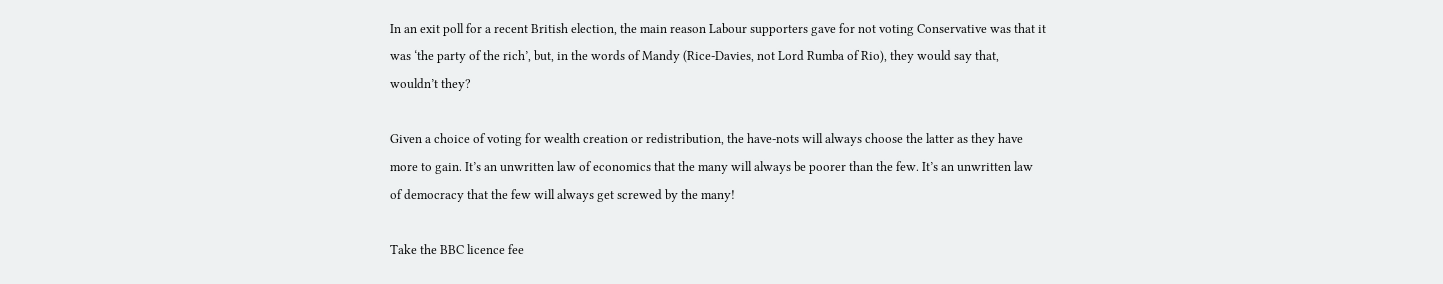In an exit poll for a recent British election, the main reason Labour supporters gave for not voting Conservative was that it was ‘the party of the rich’, but, in the words of Mandy (Rice-Davies, not Lord Rumba of Rio), they would say that, wouldn’t they?

Given a choice of voting for wealth creation or redistribution, the have-nots will always choose the latter as they have more to gain. It’s an unwritten law of economics that the many will always be poorer than the few. It’s an unwritten law of democracy that the few will always get screwed by the many!

Take the BBC licence fee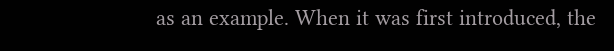as an example. When it was first introduced, the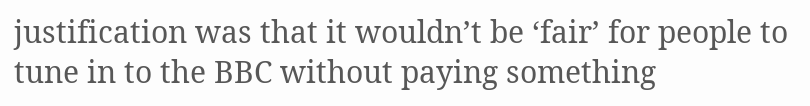justification was that it wouldn’t be ‘fair’ for people to tune in to the BBC without paying something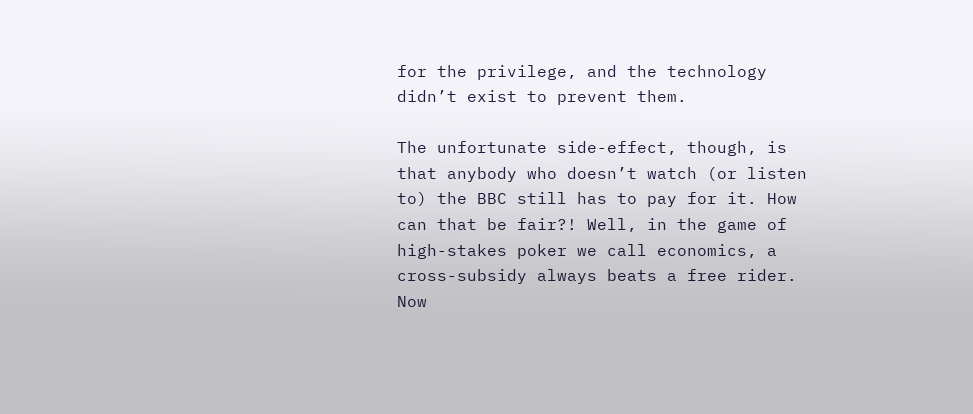for the privilege, and the technology didn’t exist to prevent them.

The unfortunate side-effect, though, is that anybody who doesn’t watch (or listen to) the BBC still has to pay for it. How can that be fair?! Well, in the game of high-stakes poker we call economics, a cross-subsidy always beats a free rider. Now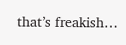that’s freakish…